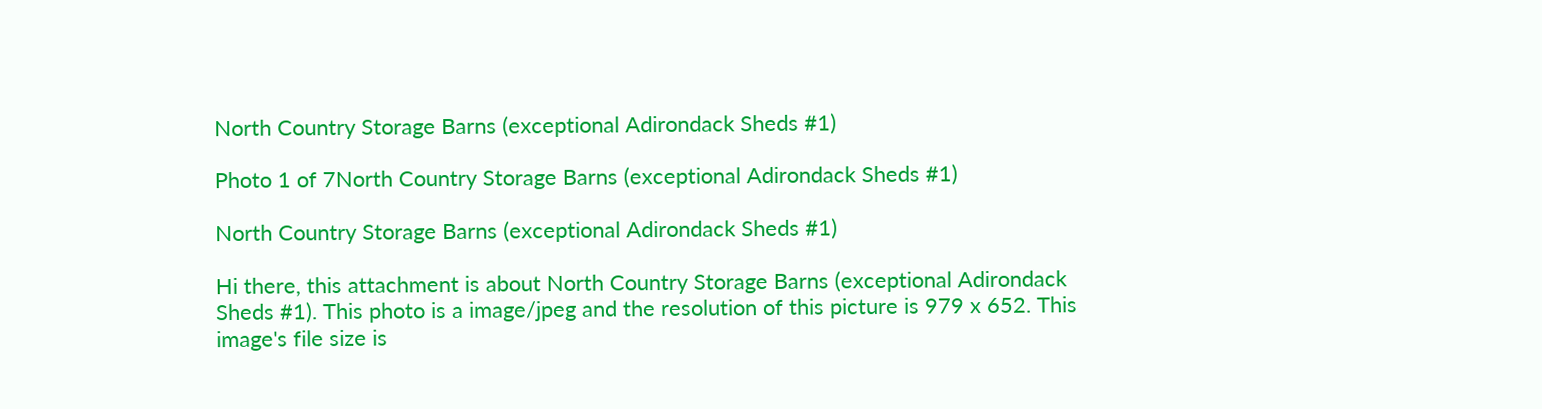North Country Storage Barns (exceptional Adirondack Sheds #1)

Photo 1 of 7North Country Storage Barns (exceptional Adirondack Sheds #1)

North Country Storage Barns (exceptional Adirondack Sheds #1)

Hi there, this attachment is about North Country Storage Barns (exceptional Adirondack Sheds #1). This photo is a image/jpeg and the resolution of this picture is 979 x 652. This image's file size is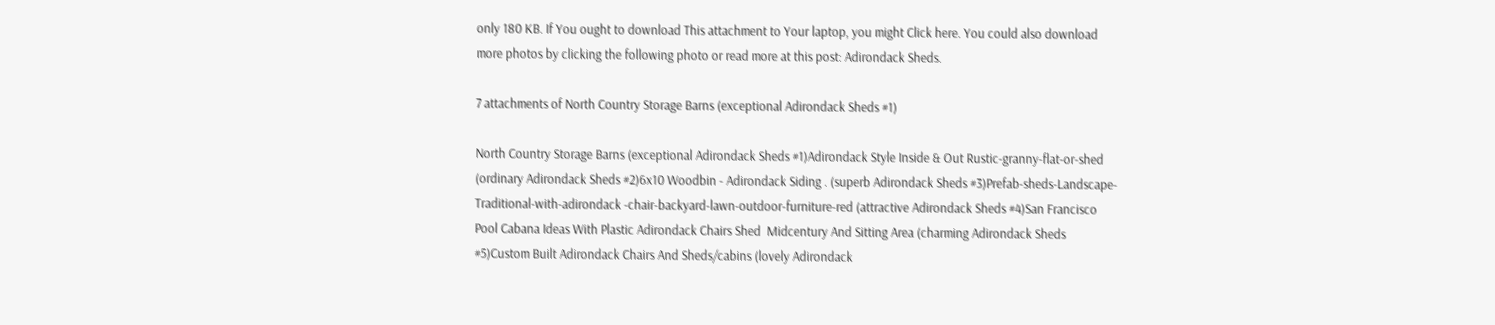only 180 KB. If You ought to download This attachment to Your laptop, you might Click here. You could also download more photos by clicking the following photo or read more at this post: Adirondack Sheds.

7 attachments of North Country Storage Barns (exceptional Adirondack Sheds #1)

North Country Storage Barns (exceptional Adirondack Sheds #1)Adirondack Style Inside & Out Rustic-granny-flat-or-shed (ordinary Adirondack Sheds #2)6x10 Woodbin - Adirondack Siding . (superb Adirondack Sheds #3)Prefab-sheds-Landscape-Traditional-with-adirondack -chair-backyard-lawn-outdoor-furniture-red (attractive Adirondack Sheds #4)San Francisco Pool Cabana Ideas With Plastic Adirondack Chairs Shed  Midcentury And Sitting Area (charming Adirondack Sheds #5)Custom Built Adirondack Chairs And Sheds/cabins (lovely Adirondack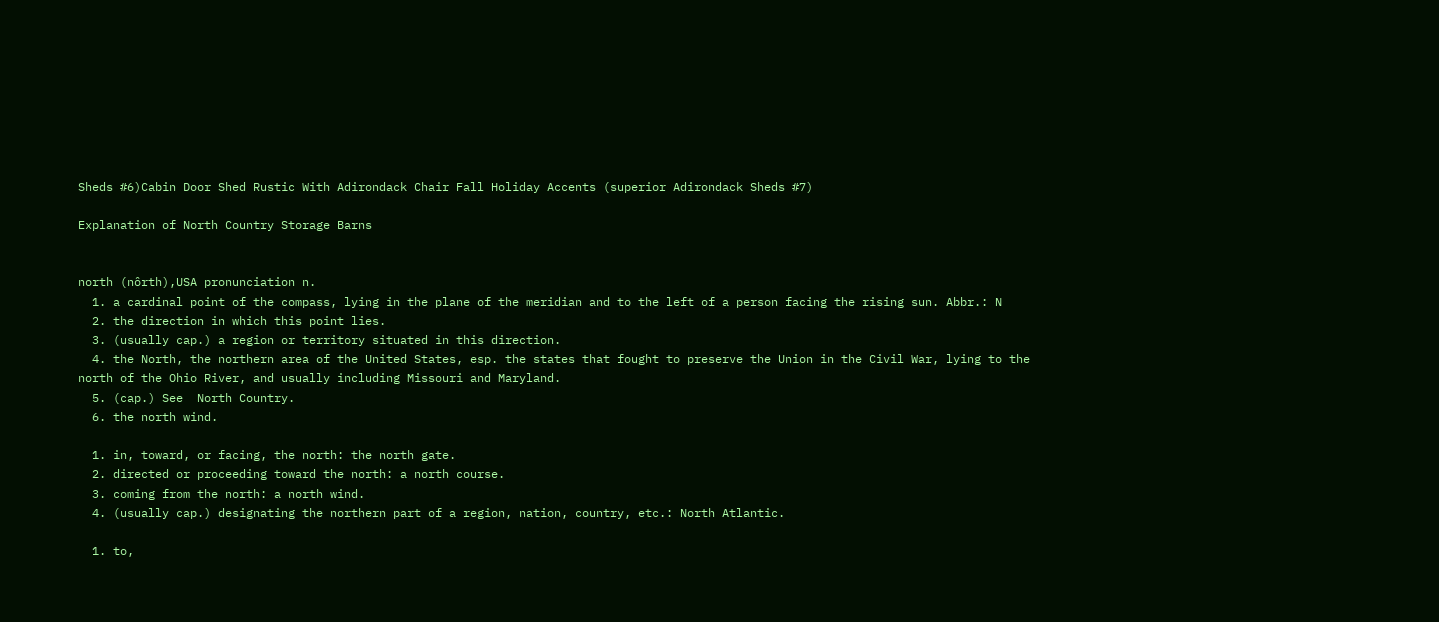Sheds #6)Cabin Door Shed Rustic With Adirondack Chair Fall Holiday Accents (superior Adirondack Sheds #7)

Explanation of North Country Storage Barns


north (nôrth),USA pronunciation n.
  1. a cardinal point of the compass, lying in the plane of the meridian and to the left of a person facing the rising sun. Abbr.: N
  2. the direction in which this point lies.
  3. (usually cap.) a region or territory situated in this direction.
  4. the North, the northern area of the United States, esp. the states that fought to preserve the Union in the Civil War, lying to the north of the Ohio River, and usually including Missouri and Maryland.
  5. (cap.) See  North Country.
  6. the north wind.

  1. in, toward, or facing, the north: the north gate.
  2. directed or proceeding toward the north: a north course.
  3. coming from the north: a north wind.
  4. (usually cap.) designating the northern part of a region, nation, country, etc.: North Atlantic.

  1. to,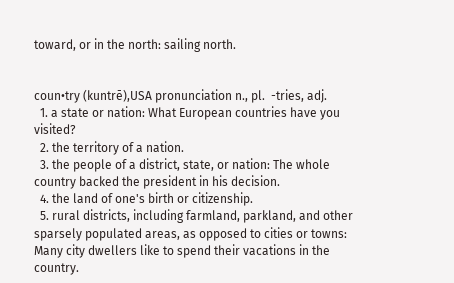toward, or in the north: sailing north.


coun•try (kuntrē),USA pronunciation n., pl.  -tries, adj.
  1. a state or nation: What European countries have you visited?
  2. the territory of a nation.
  3. the people of a district, state, or nation: The whole country backed the president in his decision.
  4. the land of one's birth or citizenship.
  5. rural districts, including farmland, parkland, and other sparsely populated areas, as opposed to cities or towns: Many city dwellers like to spend their vacations in the country.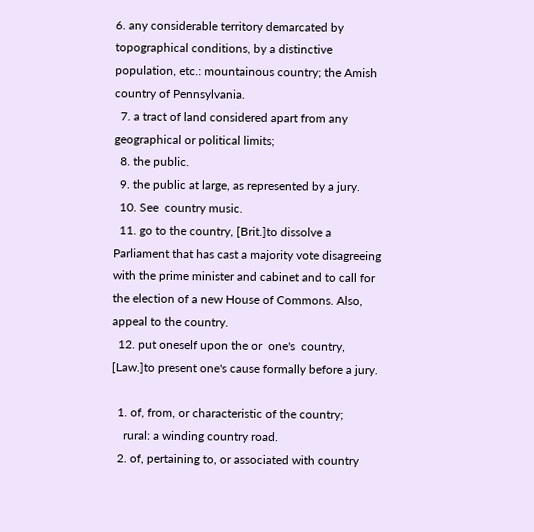6. any considerable territory demarcated by topographical conditions, by a distinctive population, etc.: mountainous country; the Amish country of Pennsylvania.
  7. a tract of land considered apart from any geographical or political limits;
  8. the public.
  9. the public at large, as represented by a jury.
  10. See  country music.
  11. go to the country, [Brit.]to dissolve a Parliament that has cast a majority vote disagreeing with the prime minister and cabinet and to call for the election of a new House of Commons. Also,  appeal to the country.
  12. put oneself upon the or  one's  country, [Law.]to present one's cause formally before a jury.

  1. of, from, or characteristic of the country;
    rural: a winding country road.
  2. of, pertaining to, or associated with country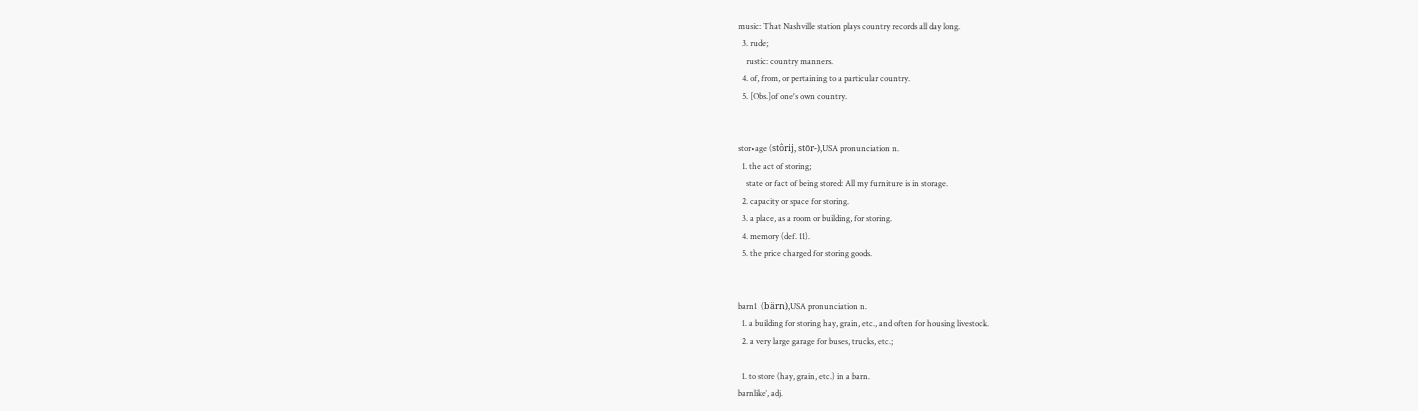music: That Nashville station plays country records all day long.
  3. rude;
    rustic: country manners.
  4. of, from, or pertaining to a particular country.
  5. [Obs.]of one's own country.


stor•age (stôrij, stōr-),USA pronunciation n.
  1. the act of storing;
    state or fact of being stored: All my furniture is in storage.
  2. capacity or space for storing.
  3. a place, as a room or building, for storing.
  4. memory (def. 11).
  5. the price charged for storing goods.


barn1  (bärn),USA pronunciation n.
  1. a building for storing hay, grain, etc., and often for housing livestock.
  2. a very large garage for buses, trucks, etc.;

  1. to store (hay, grain, etc.) in a barn.
barnlike′, adj.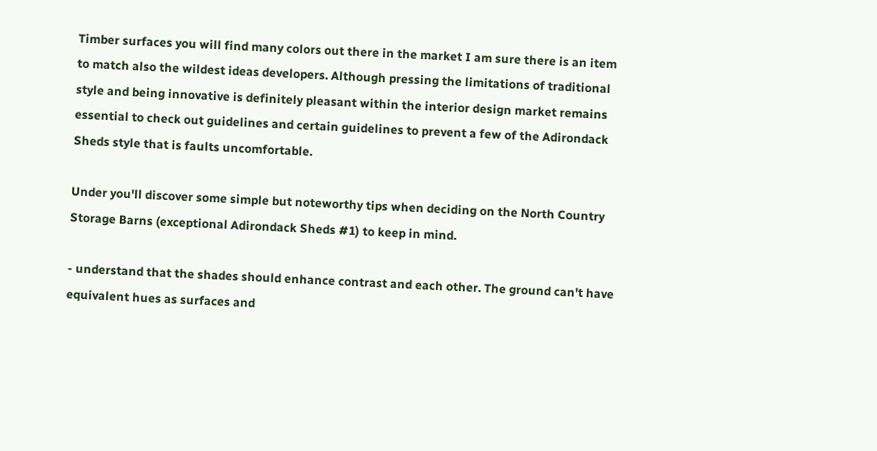Timber surfaces you will find many colors out there in the market I am sure there is an item to match also the wildest ideas developers. Although pressing the limitations of traditional style and being innovative is definitely pleasant within the interior design market remains essential to check out guidelines and certain guidelines to prevent a few of the Adirondack Sheds style that is faults uncomfortable.

Under you'll discover some simple but noteworthy tips when deciding on the North Country Storage Barns (exceptional Adirondack Sheds #1) to keep in mind.

- understand that the shades should enhance contrast and each other. The ground can't have equivalent hues as surfaces and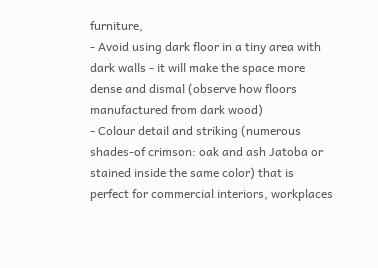furniture,
- Avoid using dark floor in a tiny area with dark walls - it will make the space more dense and dismal (observe how floors manufactured from dark wood)
- Colour detail and striking (numerous shades-of crimson: oak and ash Jatoba or stained inside the same color) that is perfect for commercial interiors, workplaces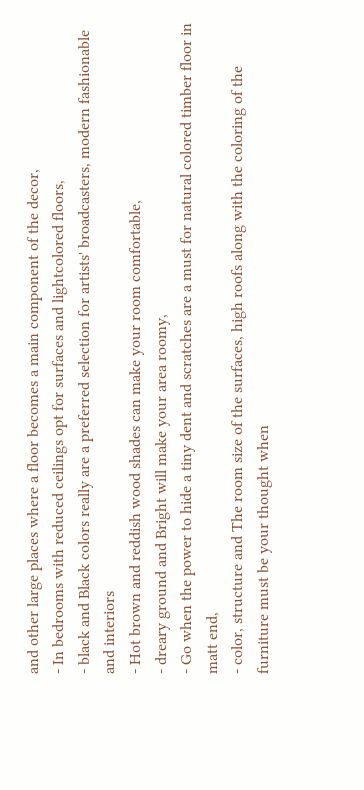and other large places where a floor becomes a main component of the decor,
- In bedrooms with reduced ceilings opt for surfaces and lightcolored floors,
- black and Black colors really are a preferred selection for artists' broadcasters, modern fashionable and interiors
- Hot brown and reddish wood shades can make your room comfortable,
- dreary ground and Bright will make your area roomy,
- Go when the power to hide a tiny dent and scratches are a must for natural colored timber floor in matt end,
- color, structure and The room size of the surfaces, high roofs along with the coloring of the furniture must be your thought when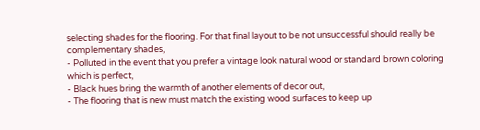selecting shades for the flooring. For that final layout to be not unsuccessful should really be complementary shades,
- Polluted in the event that you prefer a vintage look natural wood or standard brown coloring which is perfect,
- Black hues bring the warmth of another elements of decor out,
- The flooring that is new must match the existing wood surfaces to keep up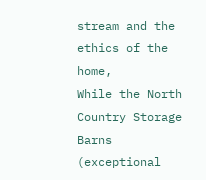stream and the ethics of the home,
While the North Country Storage Barns (exceptional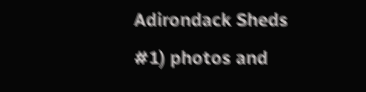Adirondack Sheds #1) photos and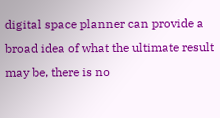digital space planner can provide a broad idea of what the ultimate result may be, there is no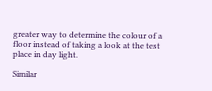greater way to determine the colour of a floor instead of taking a look at the test place in day light.

Similar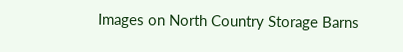Images on North Country Storage Barns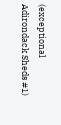(exceptional Adirondack Sheds #1)